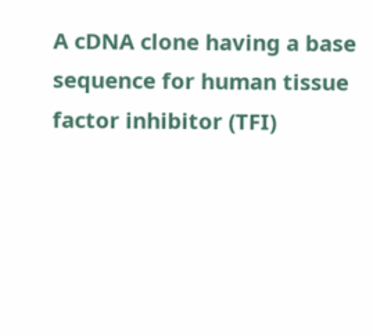A cDNA clone having a base sequence for human tissue factor inhibitor (TFI)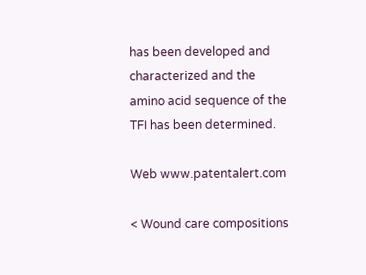has been developed and characterized and the amino acid sequence of the TFI has been determined.

Web www.patentalert.com

< Wound care compositions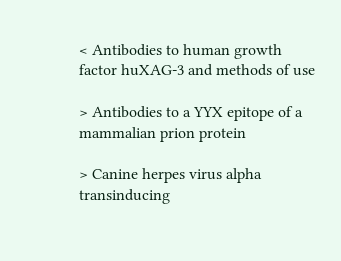< Antibodies to human growth factor huXAG-3 and methods of use

> Antibodies to a YYX epitope of a mammalian prion protein

> Canine herpes virus alpha transinducing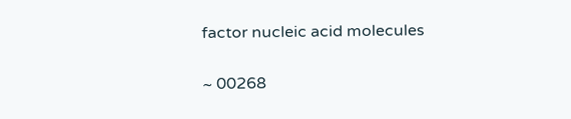factor nucleic acid molecules

~ 00268